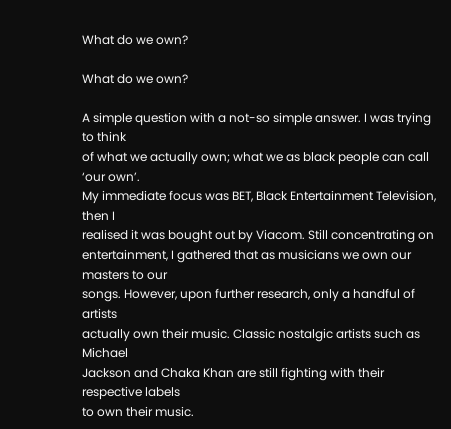What do we own?

What do we own?

A simple question with a not-so simple answer. I was trying to think
of what we actually own; what we as black people can call ‘our own’.
My immediate focus was BET, Black Entertainment Television, then I
realised it was bought out by Viacom. Still concentrating on
entertainment, I gathered that as musicians we own our masters to our
songs. However, upon further research, only a handful of artists
actually own their music. Classic nostalgic artists such as Michael
Jackson and Chaka Khan are still fighting with their respective labels
to own their music.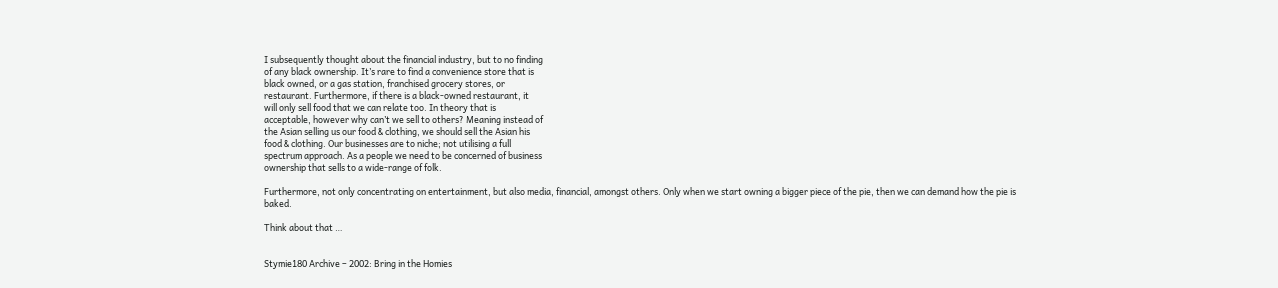I subsequently thought about the financial industry, but to no finding
of any black ownership. It’s rare to find a convenience store that is
black owned, or a gas station, franchised grocery stores, or
restaurant. Furthermore, if there is a black-owned restaurant, it
will only sell food that we can relate too. In theory that is
acceptable, however why can’t we sell to others? Meaning instead of
the Asian selling us our food & clothing, we should sell the Asian his
food & clothing. Our businesses are to niche; not utilising a full
spectrum approach. As a people we need to be concerned of business
ownership that sells to a wide-range of folk.

Furthermore, not only concentrating on entertainment, but also media, financial, amongst others. Only when we start owning a bigger piece of the pie, then we can demand how the pie is baked.

Think about that …


Stymie180 Archive – 2002: Bring in the Homies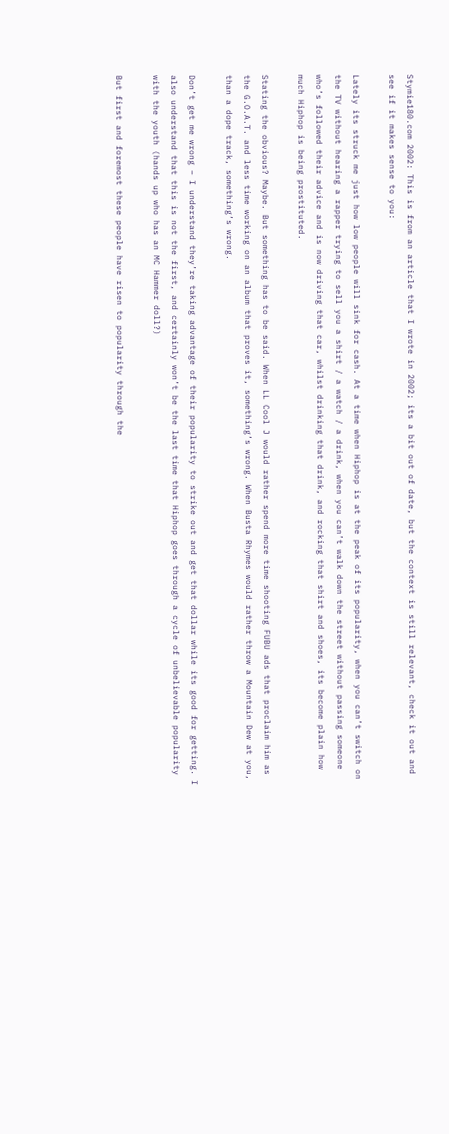Stymie180.com 2002: This is from an article that I wrote in 2002; its a bit out of date, but the context is still relevant, check it out and see if it makes sense to you:

Lately its struck me just how low people will sink for cash. At a time when Hiphop is at the peak of its popularity, when you can’t switch on the TV without hearing a rapper trying to sell you a shirt / a watch / a drink, when you can’t walk down the street without passing someone who’s followed their advice and is now driving that car, whilst drinking that drink, and rocking that shirt and shoes, its become plain how much Hiphop is being prostituted.

Stating the obvious? Maybe. But something has to be said. When LL Cool J would rather spend more time shooting FUBU ads that proclaim him as the G.O.A.T. and less time working on an album that proves it, something’s wrong. When Busta Rhymes would rather throw a Mountain Dew at you, than a dope track, something’s wrong.

Don’t get me wrong – I understand they’re taking advantage of their popularity to strike out and get that dollar while its good for getting. I also understand that this is not the first, and certainly won’t be the last time that Hiphop goes through a cycle of unbelievable popularity with the youth (hands up who has an MC Hammer doll?)

But first and foremost these people have risen to popularity through the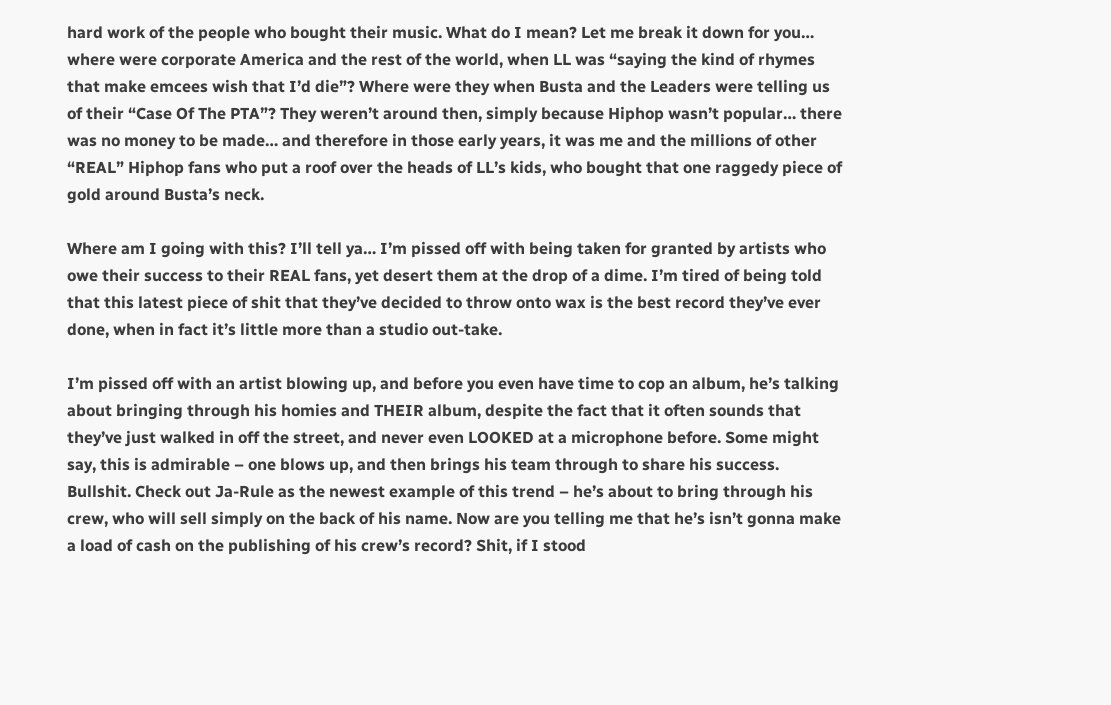hard work of the people who bought their music. What do I mean? Let me break it down for you… where were corporate America and the rest of the world, when LL was “saying the kind of rhymes that make emcees wish that I’d die”? Where were they when Busta and the Leaders were telling us of their “Case Of The PTA”? They weren’t around then, simply because Hiphop wasn’t popular… there was no money to be made… and therefore in those early years, it was me and the millions of other “REAL” Hiphop fans who put a roof over the heads of LL’s kids, who bought that one raggedy piece of gold around Busta’s neck.

Where am I going with this? I’ll tell ya… I’m pissed off with being taken for granted by artists who owe their success to their REAL fans, yet desert them at the drop of a dime. I’m tired of being told that this latest piece of shit that they’ve decided to throw onto wax is the best record they’ve ever done, when in fact it’s little more than a studio out-take.

I’m pissed off with an artist blowing up, and before you even have time to cop an album, he’s talking about bringing through his homies and THEIR album, despite the fact that it often sounds that they’ve just walked in off the street, and never even LOOKED at a microphone before. Some might say, this is admirable – one blows up, and then brings his team through to share his success. Bullshit. Check out Ja-Rule as the newest example of this trend – he’s about to bring through his crew, who will sell simply on the back of his name. Now are you telling me that he’s isn’t gonna make a load of cash on the publishing of his crew’s record? Shit, if I stood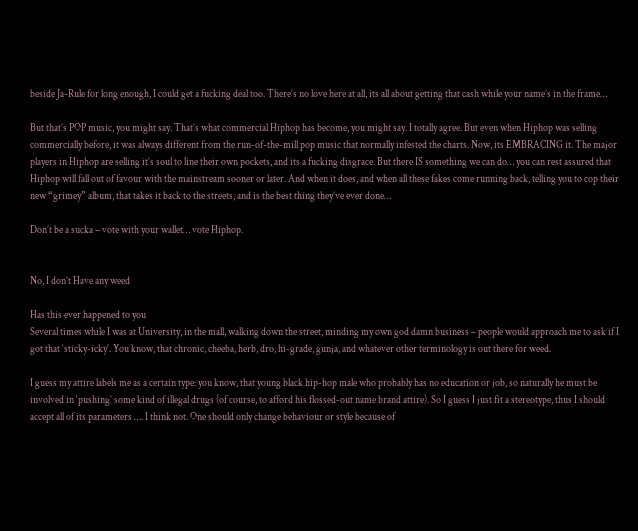beside Ja-Rule for long enough, I could get a fucking deal too. There’s no love here at all, its all about getting that cash while your name’s in the frame…

But that’s POP music, you might say. That’s what commercial Hiphop has become, you might say. I totally agree. But even when Hiphop was selling commercially before, it was always different from the run-of-the-mill pop music that normally infested the charts. Now, its EMBRACING it. The major players in Hiphop are selling it’s soul to line their own pockets, and its a fucking disgrace. But there IS something we can do… you can rest assured that Hiphop will fall out of favour with the mainstream sooner or later. And when it does, and when all these fakes come running back, telling you to cop their new “grimey” album, that takes it back to the streets, and is the best thing they’ve ever done…

Don’t be a sucka – vote with your wallet… vote Hiphop.


No, I don’t Have any weed

Has this ever happened to you
Several times while I was at University, in the mall, walking down the street, minding my own god damn business – people would approach me to ask if I got that ‘sticky-icky’. You know, that chronic, cheeba, herb, dro, hi-grade, gunja, and whatever other terminology is out there for weed.

I guess my attire labels me as a certain type: you know, that young black hip-hop male who probably has no education or job, so naturally he must be involved in ‘pushing’ some kind of illegal drugs (of course, to afford his flossed-out name brand attire). So I guess I just fit a stereotype, thus I should accept all of its parameters …. I think not. One should only change behaviour or style because of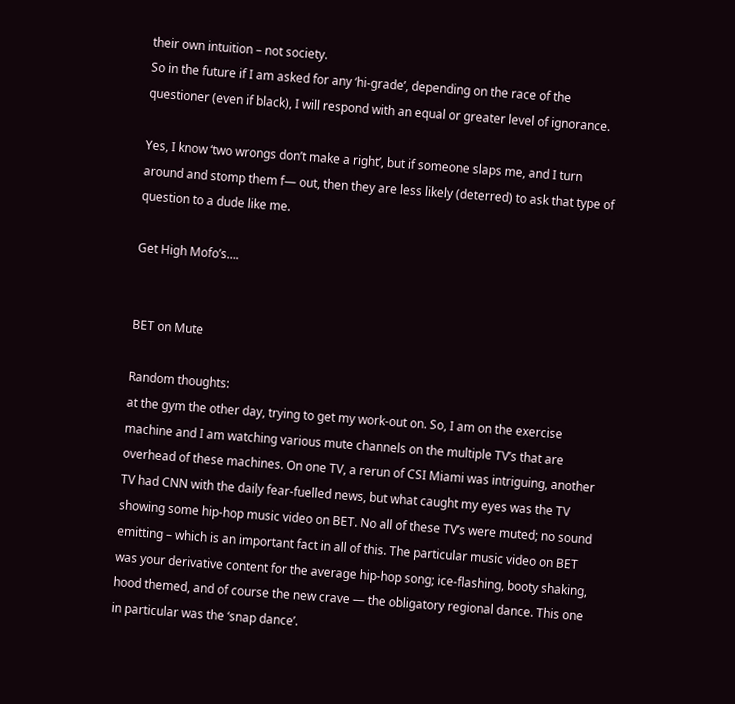their own intuition – not society.
So in the future if I am asked for any ‘hi-grade’, depending on the race of the questioner (even if black), I will respond with an equal or greater level of ignorance.

Yes, I know ‘two wrongs don’t make a right’, but if someone slaps me, and I turn around and stomp them f— out, then they are less likely (deterred) to ask that type of question to a dude like me.

Get High Mofo’s….


BET on Mute

Random thoughts:
at the gym the other day, trying to get my work-out on. So, I am on the exercise machine and I am watching various mute channels on the multiple TV’s that are overhead of these machines. On one TV, a rerun of CSI Miami was intriguing, another TV had CNN with the daily fear-fuelled news, but what caught my eyes was the TV showing some hip-hop music video on BET. No all of these TV’s were muted; no sound emitting – which is an important fact in all of this. The particular music video on BET was your derivative content for the average hip-hop song; ice-flashing, booty shaking, hood themed, and of course the new crave — the obligatory regional dance. This one in particular was the ‘snap dance’.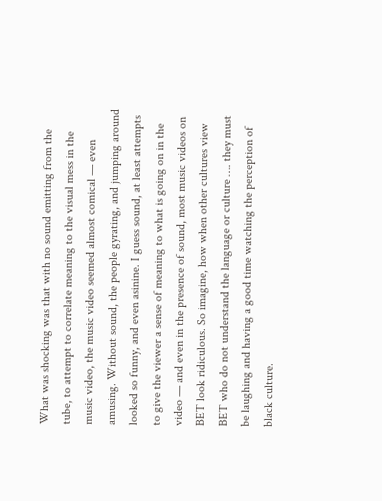What was shocking was that with no sound emitting from the tube, to attempt to correlate meaning to the visual mess in the music video, the music video seemed almost comical — even amusing. Without sound, the people gyrating, and jumping around looked so funny, and even asinine. I guess sound, at least attempts to give the viewer a sense of meaning to what is going on in the video — and even in the presence of sound, most music videos on BET look ridiculous. So imagine, how when other cultures view BET who do not understand the language or culture …. they must be laughing and having a good time watching the perception of black culture.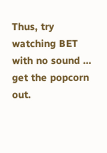Thus, try watching BET with no sound … get the popcorn out.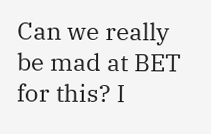Can we really be mad at BET for this? I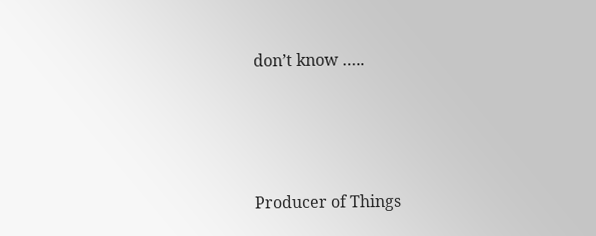don’t know …..




Producer of Things